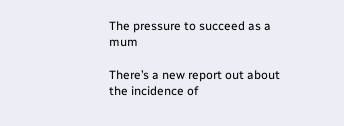The pressure to succeed as a mum

There’s a new report out about the incidence of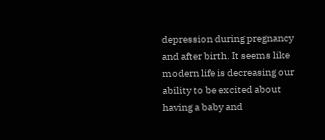depression during pregnancy and after birth. It seems like modern life is decreasing our ability to be excited about having a baby and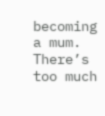becoming a mum. There’s too much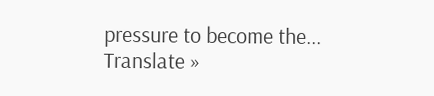pressure to become the...
Translate »